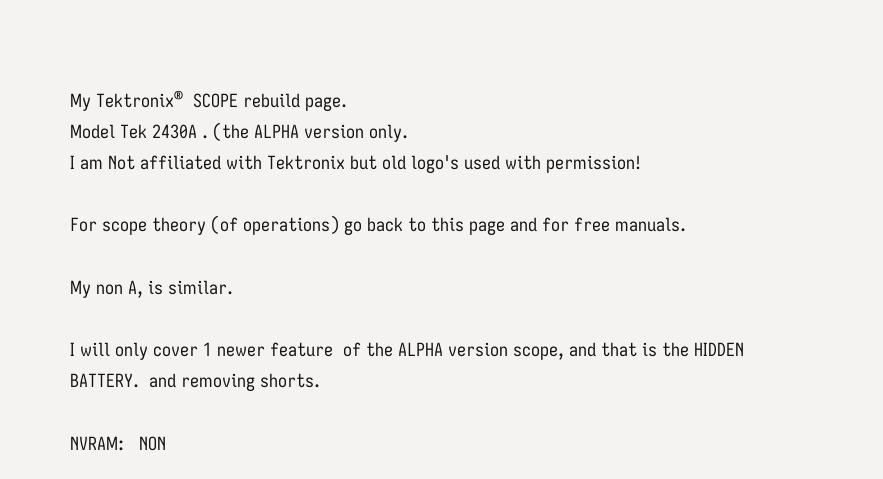My Tektronix®  SCOPE rebuild page.
Model Tek 2430A . (the ALPHA version only.
I am Not affiliated with Tektronix but old logo's used with permission!

For scope theory (of operations) go back to this page and for free manuals.

My non A, is similar.

I will only cover 1 newer feature  of the ALPHA version scope, and that is the HIDDEN BATTERY.  and removing shorts.

NVRAM:   NON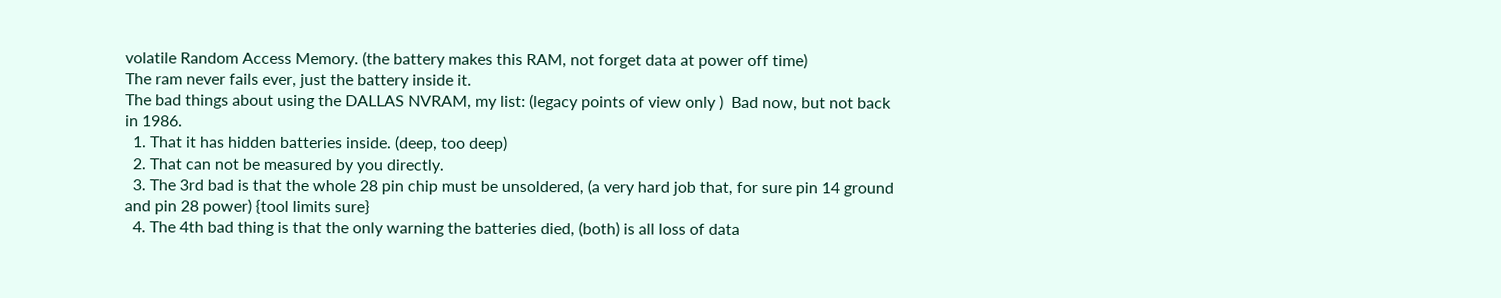volatile Random Access Memory. (the battery makes this RAM, not forget data at power off time)
The ram never fails ever, just the battery inside it.
The bad things about using the DALLAS NVRAM, my list: (legacy points of view only )  Bad now, but not back in 1986.
  1. That it has hidden batteries inside. (deep, too deep)
  2. That can not be measured by you directly.
  3. The 3rd bad is that the whole 28 pin chip must be unsoldered, (a very hard job that, for sure pin 14 ground and pin 28 power) {tool limits sure}
  4. The 4th bad thing is that the only warning the batteries died, (both) is all loss of data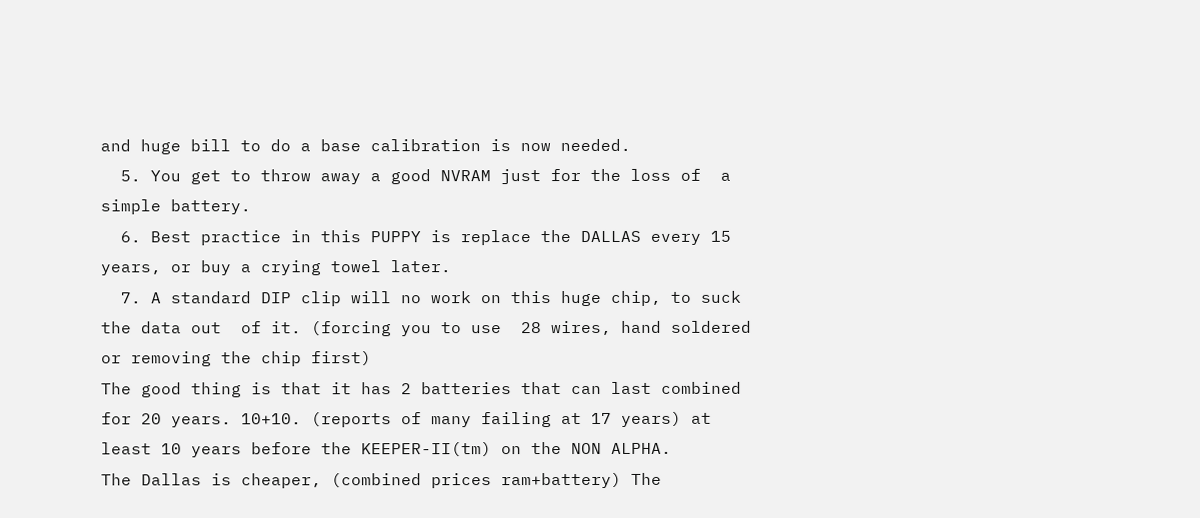and huge bill to do a base calibration is now needed.
  5. You get to throw away a good NVRAM just for the loss of  a simple battery.
  6. Best practice in this PUPPY is replace the DALLAS every 15 years, or buy a crying towel later.
  7. A standard DIP clip will no work on this huge chip, to suck the data out  of it. (forcing you to use  28 wires, hand soldered or removing the chip first)
The good thing is that it has 2 batteries that can last combined for 20 years. 10+10. (reports of many failing at 17 years) at least 10 years before the KEEPER-II(tm) on the NON ALPHA.
The Dallas is cheaper, (combined prices ram+battery) The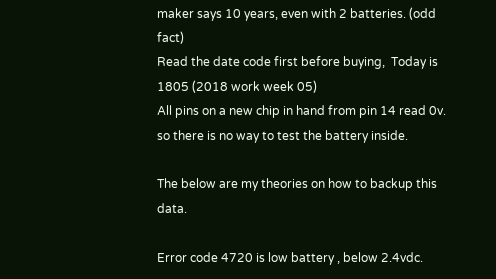maker says 10 years, even with 2 batteries. (odd fact)
Read the date code first before buying,  Today is 1805 (2018 work week 05)
All pins on a new chip in hand from pin 14 read 0v. so there is no way to test the battery inside.

The below are my theories on how to backup this data.

Error code 4720 is low battery , below 2.4vdc.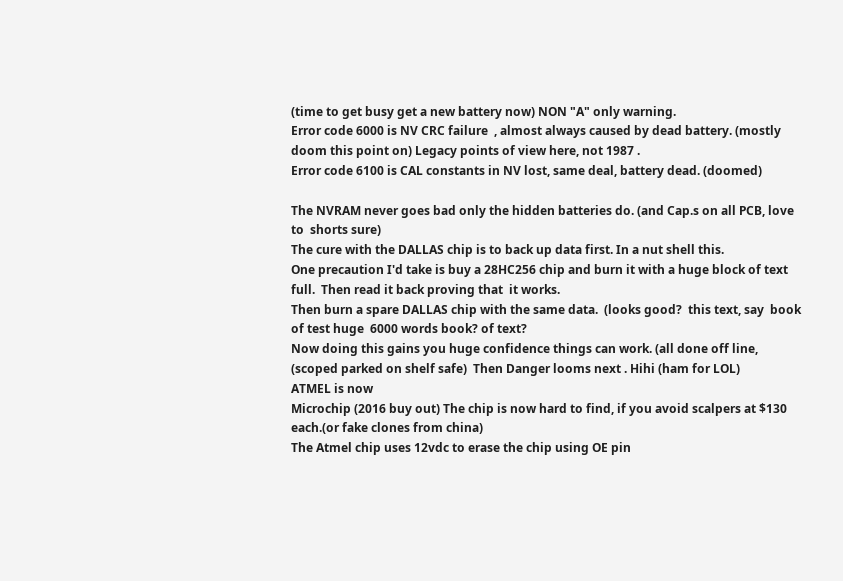(time to get busy get a new battery now) NON "A" only warning.
Error code 6000 is NV CRC failure  , almost always caused by dead battery. (mostly doom this point on) Legacy points of view here, not 1987 .
Error code 6100 is CAL constants in NV lost, same deal, battery dead. (doomed)

The NVRAM never goes bad only the hidden batteries do. (and Cap.s on all PCB, love to  shorts sure)
The cure with the DALLAS chip is to back up data first. In a nut shell this.
One precaution I'd take is buy a 28HC256 chip and burn it with a huge block of text full.  Then read it back proving that  it works.
Then burn a spare DALLAS chip with the same data.  (looks good?  this text, say  book of test huge  6000 words book? of text?
Now doing this gains you huge confidence things can work. (all done off line, (scoped parked on shelf safe)  Then Danger looms next . Hihi (ham for LOL)
ATMEL is now
Microchip (2016 buy out) The chip is now hard to find, if you avoid scalpers at $130 each.(or fake clones from china)
The Atmel chip uses 12vdc to erase the chip using OE pin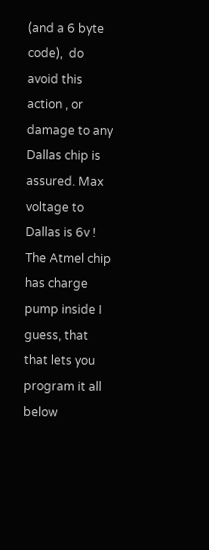(and a 6 byte code),  do avoid this action , or damage to any Dallas chip is assured. Max voltage to Dallas is 6v !
The Atmel chip has charge pump inside I guess, that that lets you program it all below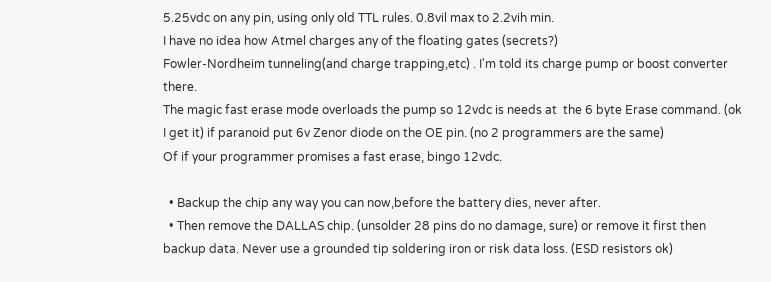5.25vdc on any pin, using only old TTL rules. 0.8vil max to 2.2vih min.
I have no idea how Atmel charges any of the floating gates (secrets?)
Fowler-Nordheim tunneling(and charge trapping,etc) . I'm told its charge pump or boost converter there.
The magic fast erase mode overloads the pump so 12vdc is needs at  the 6 byte Erase command. (ok I get it) if paranoid put 6v Zenor diode on the OE pin. (no 2 programmers are the same)
Of if your programmer promises a fast erase, bingo 12vdc.

  • Backup the chip any way you can now,before the battery dies, never after.
  • Then remove the DALLAS chip. (unsolder 28 pins do no damage, sure) or remove it first then backup data. Never use a grounded tip soldering iron or risk data loss. (ESD resistors ok)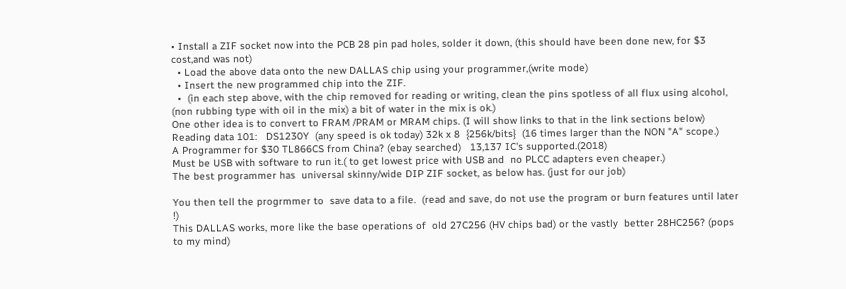• Install a ZIF socket now into the PCB 28 pin pad holes, solder it down, (this should have been done new, for $3 cost,and was not)
  • Load the above data onto the new DALLAS chip using your programmer,(write mode)
  • Insert the new programmed chip into the ZIF.
  •  (in each step above, with the chip removed for reading or writing, clean the pins spotless of all flux using alcohol, (non rubbing type with oil in the mix) a bit of water in the mix is ok.)
One other idea is to convert to FRAM /PRAM or MRAM chips. (I will show links to that in the link sections below)
Reading data 101:   DS1230Y  (any speed is ok today) 32k x 8  {256k/bits}  (16 times larger than the NON "A" scope.)
A Programmer for $30 TL866CS from China? (ebay searched)   13,137 IC's supported.(2018)
Must be USB with software to run it.( to get lowest price with USB and  no PLCC adapters even cheaper.)
The best programmer has  universal skinny/wide DIP ZIF socket, as below has. (just for our job)

You then tell the progrmmer to  save data to a file.  (read and save, do not use the program or burn features until later !)
This DALLAS works, more like the base operations of  old 27C256 (HV chips bad) or the vastly  better 28HC256? (pops to my mind)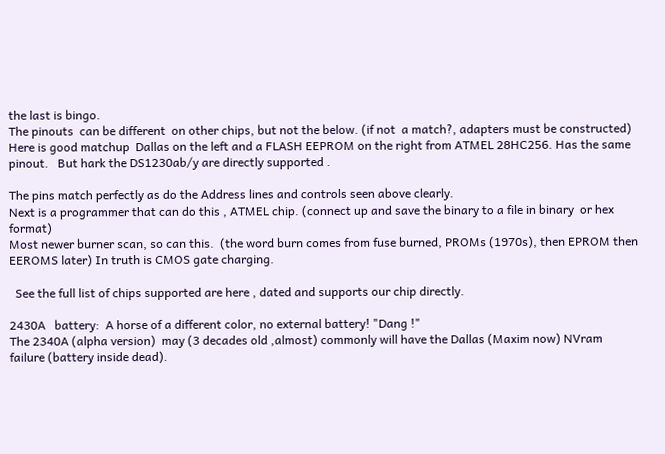the last is bingo.
The pinouts  can be different  on other chips, but not the below. (if not  a match?, adapters must be constructed)
Here is good matchup  Dallas on the left and a FLASH EEPROM on the right from ATMEL 28HC256. Has the same pinout.   But hark the DS1230ab/y are directly supported .

The pins match perfectly as do the Address lines and controls seen above clearly.
Next is a programmer that can do this , ATMEL chip. (connect up and save the binary to a file in binary  or hex format)
Most newer burner scan, so can this.  (the word burn comes from fuse burned, PROMs (1970s), then EPROM then EEROMS later) In truth is CMOS gate charging.

  See the full list of chips supported are here , dated and supports our chip directly.

2430A   battery:  A horse of a different color, no external battery! "Dang !"
The 2340A (alpha version)  may (3 decades old ,almost) commonly will have the Dallas (Maxim now) NVram failure (battery inside dead).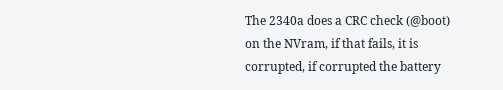The 2340a does a CRC check (@boot) on the NVram, if that fails, it is corrupted, if corrupted the battery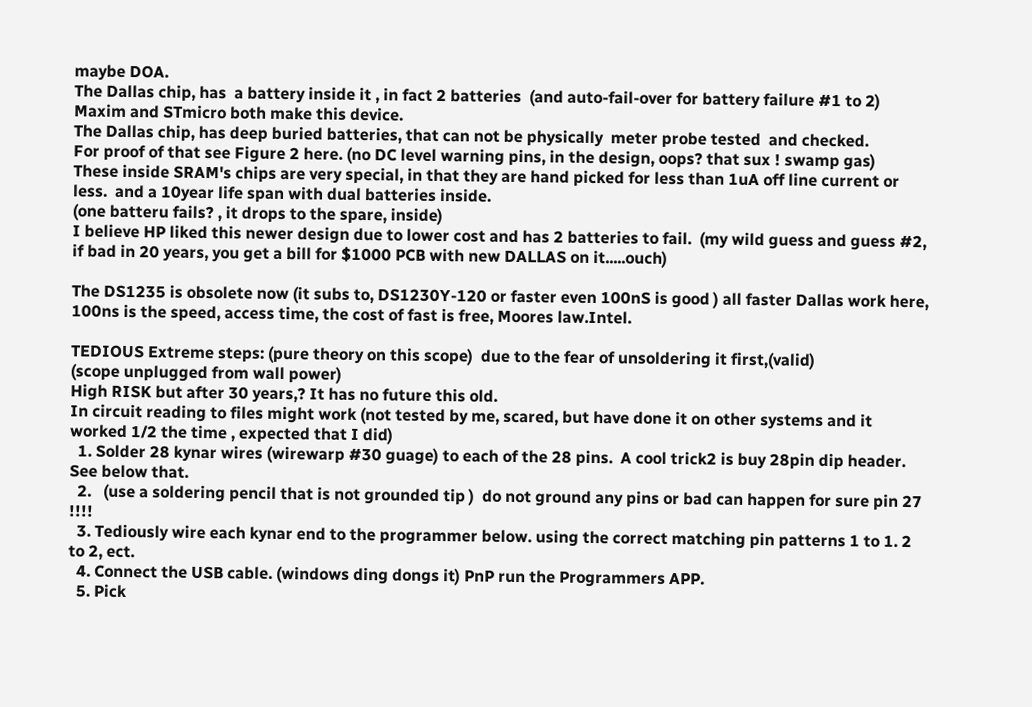maybe DOA.
The Dallas chip, has  a battery inside it , in fact 2 batteries  (and auto-fail-over for battery failure #1 to 2)  Maxim and STmicro both make this device.
The Dallas chip, has deep buried batteries, that can not be physically  meter probe tested  and checked.
For proof of that see Figure 2 here. (no DC level warning pins, in the design, oops? that sux ! swamp gas)
These inside SRAM's chips are very special, in that they are hand picked for less than 1uA off line current or less.  and a 10year life span with dual batteries inside.
(one batteru fails? , it drops to the spare, inside)
I believe HP liked this newer design due to lower cost and has 2 batteries to fail.  (my wild guess and guess #2,  if bad in 20 years, you get a bill for $1000 PCB with new DALLAS on it.....ouch)

The DS1235 is obsolete now (it subs to, DS1230Y-120 or faster even 100nS is good ) all faster Dallas work here, 100ns is the speed, access time, the cost of fast is free, Moores law.Intel.

TEDIOUS Extreme steps: (pure theory on this scope)  due to the fear of unsoldering it first,(valid)
(scope unplugged from wall power)
High RISK but after 30 years,? It has no future this old.
In circuit reading to files might work (not tested by me, scared, but have done it on other systems and it worked 1/2 the time , expected that I did)
  1. Solder 28 kynar wires (wirewarp #30 guage) to each of the 28 pins.  A cool trick2 is buy 28pin dip header. See below that.
  2.   (use a soldering pencil that is not grounded tip )  do not ground any pins or bad can happen for sure pin 27 !!!!
  3. Tediously wire each kynar end to the programmer below. using the correct matching pin patterns 1 to 1. 2 to 2, ect.
  4. Connect the USB cable. (windows ding dongs it) PnP run the Programmers APP.
  5. Pick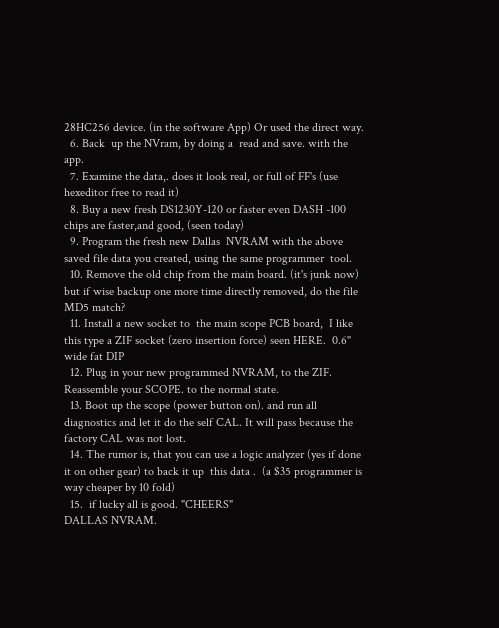28HC256 device. (in the software App) Or used the direct way.
  6. Back  up the NVram, by doing a  read and save. with the app.
  7. Examine the data,. does it look real, or full of FF's (use hexeditor free to read it)
  8. Buy a new fresh DS1230Y-120 or faster even DASH -100 chips are faster,and good, (seen today)
  9. Program the fresh new Dallas  NVRAM with the above saved file data you created, using the same programmer  tool.
  10. Remove the old chip from the main board. (it's junk now) but if wise backup one more time directly removed, do the file MD5 match?
  11. Install a new socket to  the main scope PCB board,  I like this type a ZIF socket (zero insertion force) seen HERE.  0.6" wide fat DIP
  12. Plug in your new programmed NVRAM, to the ZIF.  Reassemble your SCOPE. to the normal state.
  13. Boot up the scope (power button on). and run all diagnostics and let it do the self CAL. It will pass because the factory CAL was not lost.
  14. The rumor is, that you can use a logic analyzer (yes if done it on other gear) to back it up  this data .  (a $35 programmer is way cheaper by 10 fold)
  15.  if lucky all is good. "CHEERS"
DALLAS NVRAM.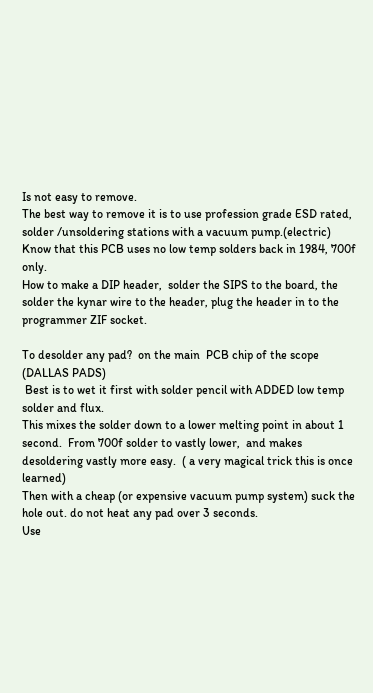Is not easy to remove.
The best way to remove it is to use profession grade ESD rated,  solder /unsoldering stations with a vacuum pump.(electric)
Know that this PCB uses no low temp solders back in 1984, 700f only.
How to make a DIP header,  solder the SIPS to the board, the solder the kynar wire to the header, plug the header in to the programmer ZIF socket.

To desolder any pad?  on the main  PCB chip of the scope (DALLAS PADS)
 Best is to wet it first with solder pencil with ADDED low temp solder and flux.
This mixes the solder down to a lower melting point in about 1 second.  From 700f solder to vastly lower,  and makes desoldering vastly more easy.  ( a very magical trick this is once learned)
Then with a cheap (or expensive vacuum pump system) suck the hole out. do not heat any pad over 3 seconds.
Use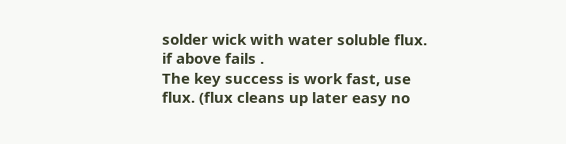solder wick with water soluble flux. if above fails .
The key success is work fast, use flux. (flux cleans up later easy no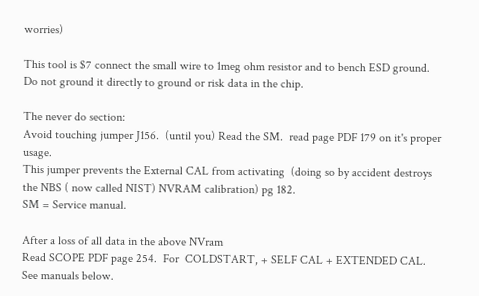worries)

This tool is $7 connect the small wire to 1meg ohm resistor and to bench ESD ground.  Do not ground it directly to ground or risk data in the chip.

The never do section:
Avoid touching jumper J156.  (until you) Read the SM.  read page PDF 179 on it's proper usage.
This jumper prevents the External CAL from activating  (doing so by accident destroys the NBS ( now called NIST) NVRAM calibration) pg 182.
SM = Service manual.

After a loss of all data in the above NVram
Read SCOPE PDF page 254.  For  COLDSTART, + SELF CAL + EXTENDED CAL. See manuals below.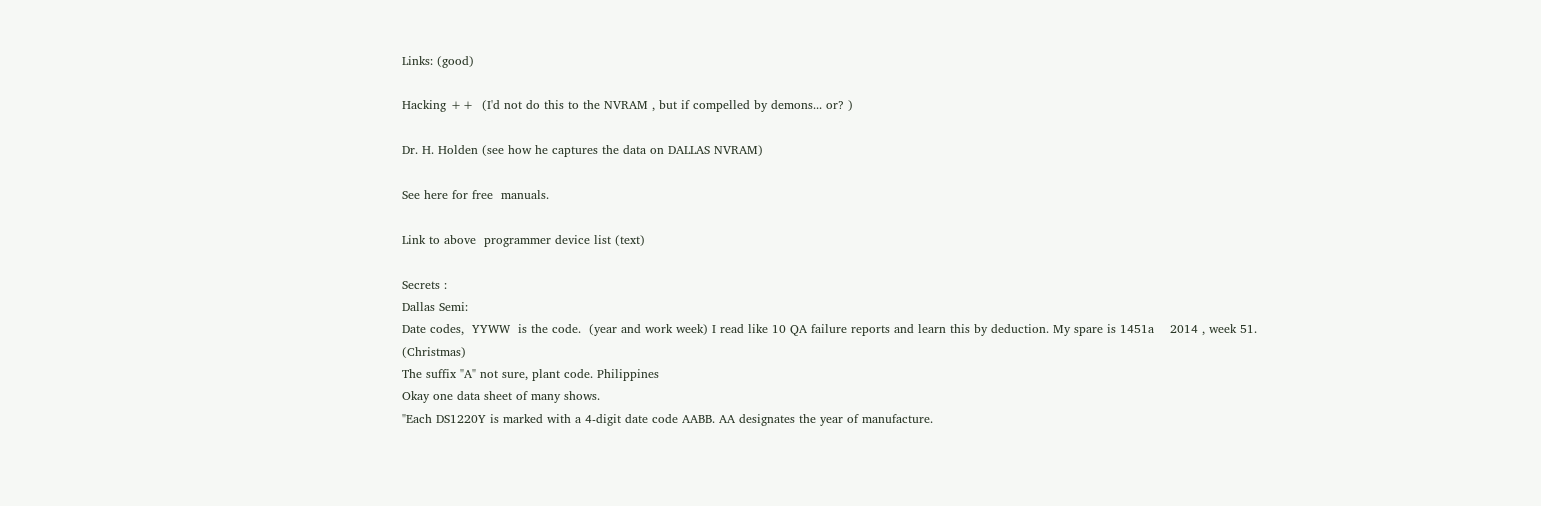Links: (good)

Hacking ++  (I'd not do this to the NVRAM , but if compelled by demons... or? )

Dr. H. Holden (see how he captures the data on DALLAS NVRAM)

See here for free  manuals.

Link to above  programmer device list (text)

Secrets :
Dallas Semi:
Date codes,  YYWW  is the code.  (year and work week) I read like 10 QA failure reports and learn this by deduction. My spare is 1451a    2014 , week 51. (Christmas)
The suffix "A" not sure, plant code. Philippines
Okay one data sheet of many shows.
"Each DS1220Y is marked with a 4-digit date code AABB. AA designates the year of manufacture.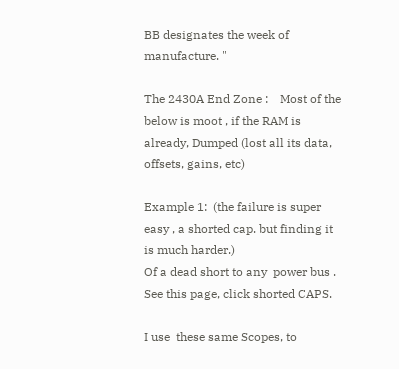BB designates the week of manufacture. "

The 2430A End Zone :    Most of the below is moot , if the RAM is already, Dumped (lost all its data, offsets, gains, etc)

Example 1:  (the failure is super easy , a shorted cap. but finding it is much harder.)
Of a dead short to any  power bus .
See this page, click shorted CAPS.

I use  these same Scopes, to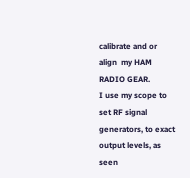calibrate and or align  my HAM RADIO GEAR.
I use my scope to set RF signal generators, to exact output levels, as seen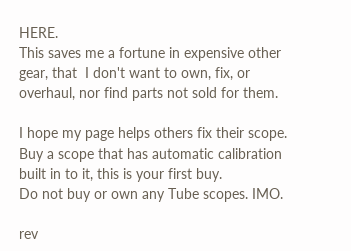HERE.
This saves me a fortune in expensive other gear, that  I don't want to own, fix, or overhaul, nor find parts not sold for them.

I hope my page helps others fix their scope.
Buy a scope that has automatic calibration built in to it, this is your first buy.
Do not buy or own any Tube scopes. IMO.

rev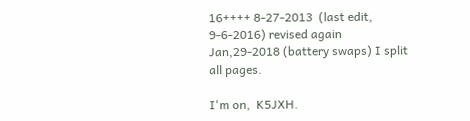16++++ 8-27-2013  (last edit, 9-6-2016) revised again Jan,29-2018 (battery swaps) I split all pages.

I'm on,  K5JXH.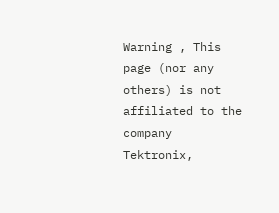Warning , This page (nor any others) is not affiliated to the company Tektronix,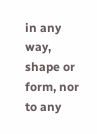in any way, shape or form, nor to any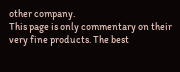other company.
This page is only commentary on their very fine products. The best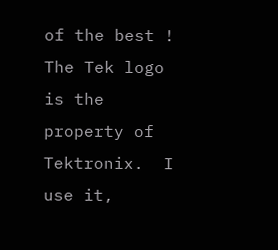of the best !
The Tek logo is the property of Tektronix.  I use it,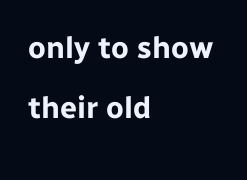only to show their old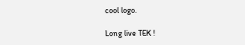cool logo.

Long live TEK !